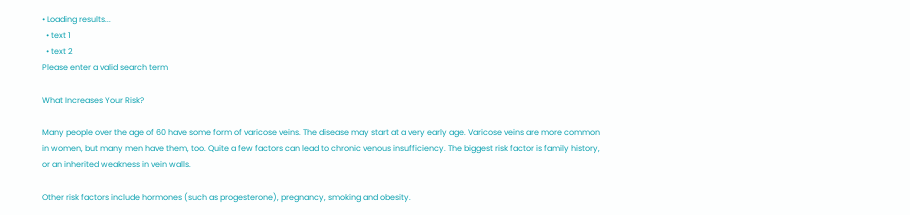• Loading results...
  • text 1
  • text 2
Please enter a valid search term

What Increases Your Risk?

Many people over the age of 60 have some form of varicose veins. The disease may start at a very early age. Varicose veins are more common in women, but many men have them, too. Quite a few factors can lead to chronic venous insufficiency. The biggest risk factor is family history, or an inherited weakness in vein walls.

Other risk factors include hormones (such as progesterone), pregnancy, smoking and obesity.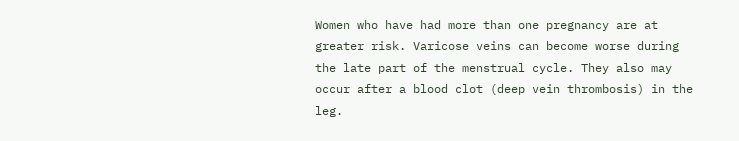Women who have had more than one pregnancy are at greater risk. Varicose veins can become worse during the late part of the menstrual cycle. They also may occur after a blood clot (deep vein thrombosis) in the leg.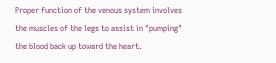Proper function of the venous system involves the muscles of the legs to assist in "pumping" the blood back up toward the heart.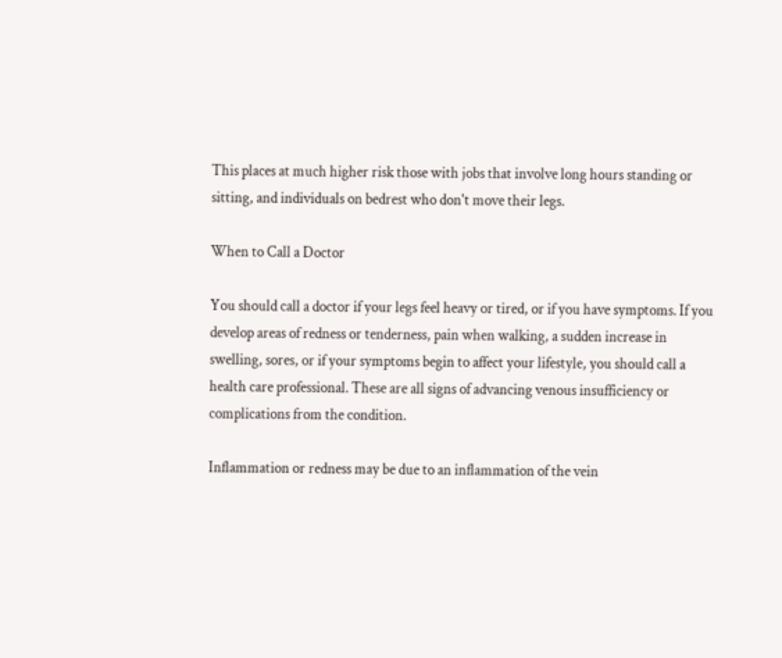This places at much higher risk those with jobs that involve long hours standing or sitting, and individuals on bedrest who don't move their legs.

When to Call a Doctor

You should call a doctor if your legs feel heavy or tired, or if you have symptoms. If you develop areas of redness or tenderness, pain when walking, a sudden increase in swelling, sores, or if your symptoms begin to affect your lifestyle, you should call a health care professional. These are all signs of advancing venous insufficiency or complications from the condition.

Inflammation or redness may be due to an inflammation of the vein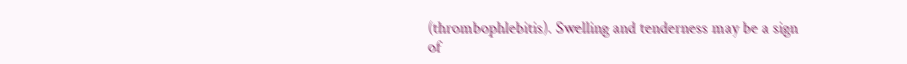(thrombophlebitis). Swelling and tenderness may be a sign of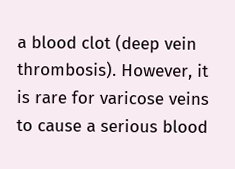a blood clot (deep vein thrombosis). However, it is rare for varicose veins to cause a serious blood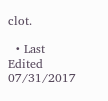clot.

  • Last Edited 07/31/2017